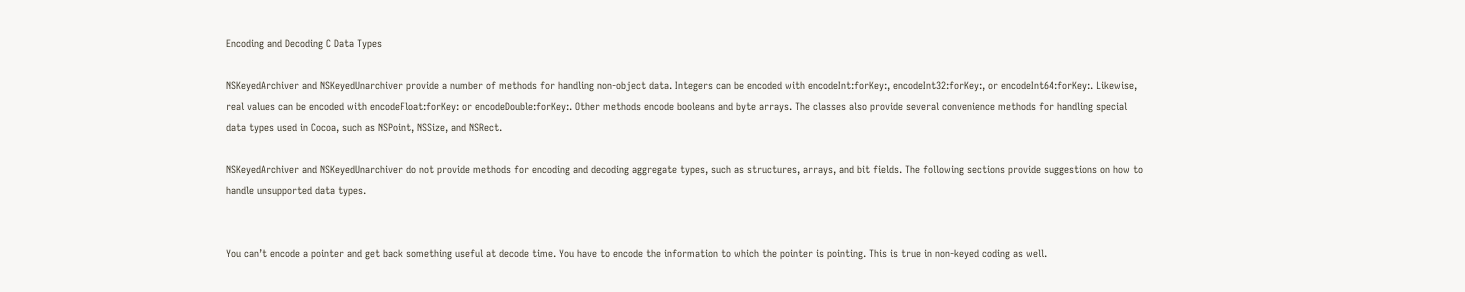Encoding and Decoding C Data Types

NSKeyedArchiver and NSKeyedUnarchiver provide a number of methods for handling non-object data. Integers can be encoded with encodeInt:forKey:, encodeInt32:forKey:, or encodeInt64:forKey:. Likewise, real values can be encoded with encodeFloat:forKey: or encodeDouble:forKey:. Other methods encode booleans and byte arrays. The classes also provide several convenience methods for handling special data types used in Cocoa, such as NSPoint, NSSize, and NSRect.

NSKeyedArchiver and NSKeyedUnarchiver do not provide methods for encoding and decoding aggregate types, such as structures, arrays, and bit fields. The following sections provide suggestions on how to handle unsupported data types.


You can’t encode a pointer and get back something useful at decode time. You have to encode the information to which the pointer is pointing. This is true in non-keyed coding as well.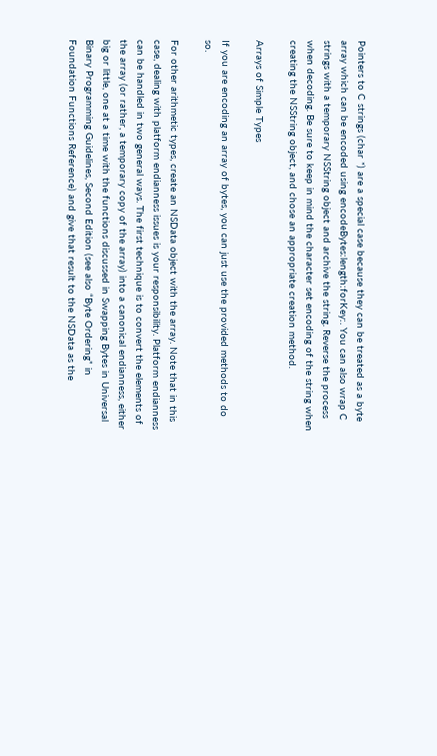Pointers to C strings (char *) are a special case because they can be treated as a byte array which can be encoded using encodeBytes:length:forKey:. You can also wrap C strings with a temporary NSString object and archive the string. Reverse the process when decoding. Be sure to keep in mind the character set encoding of the string when creating the NSString object, and chose an appropriate creation method.

Arrays of Simple Types

If you are encoding an array of bytes, you can just use the provided methods to do so.

For other arithmetic types, create an NSData object with the array. Note that in this case, dealing with platform endianness issues is your responsibility. Platform endianness can be handled in two general ways. The first technique is to convert the elements of the array (or rather, a temporary copy of the array) into a canonical endianness, either big or little, one at a time with the functions discussed in Swapping Bytes in Universal Binary Programming Guidelines, Second Edition (see also “Byte Ordering” in Foundation Functions Reference) and give that result to the NSData as the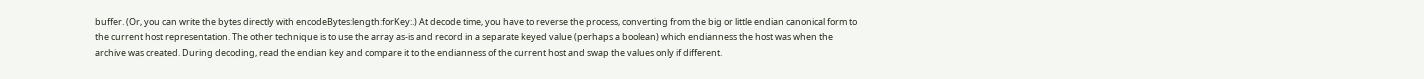buffer. (Or, you can write the bytes directly with encodeBytes:length:forKey:.) At decode time, you have to reverse the process, converting from the big or little endian canonical form to the current host representation. The other technique is to use the array as-is and record in a separate keyed value (perhaps a boolean) which endianness the host was when the archive was created. During decoding, read the endian key and compare it to the endianness of the current host and swap the values only if different.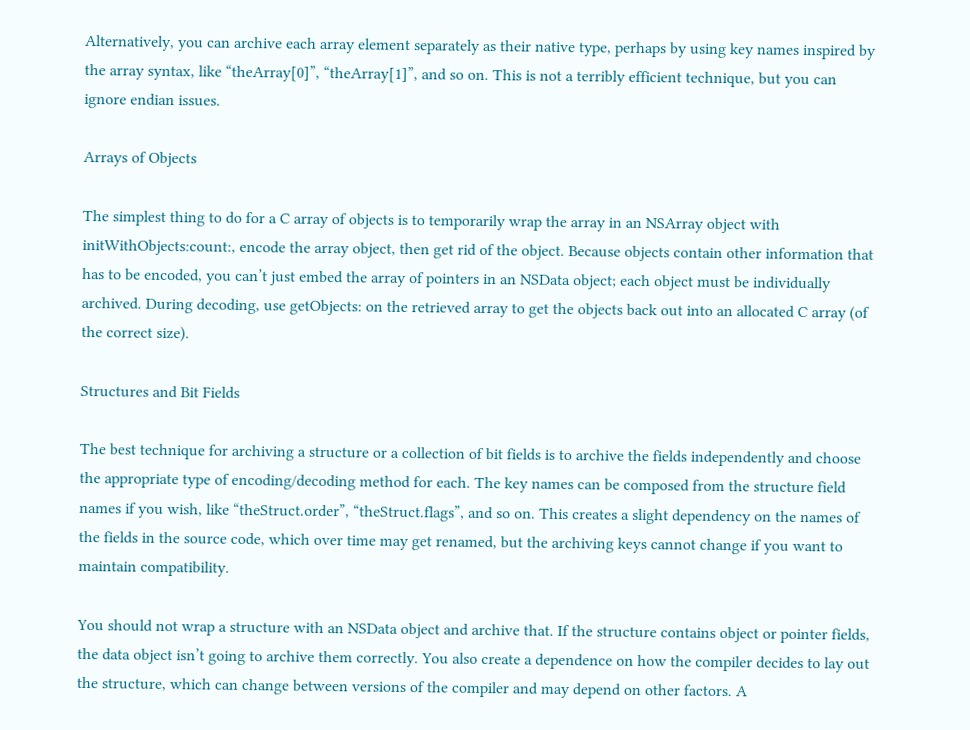Alternatively, you can archive each array element separately as their native type, perhaps by using key names inspired by the array syntax, like “theArray[0]”, “theArray[1]”, and so on. This is not a terribly efficient technique, but you can ignore endian issues.

Arrays of Objects

The simplest thing to do for a C array of objects is to temporarily wrap the array in an NSArray object with initWithObjects:count:, encode the array object, then get rid of the object. Because objects contain other information that has to be encoded, you can’t just embed the array of pointers in an NSData object; each object must be individually archived. During decoding, use getObjects: on the retrieved array to get the objects back out into an allocated C array (of the correct size).

Structures and Bit Fields

The best technique for archiving a structure or a collection of bit fields is to archive the fields independently and choose the appropriate type of encoding/decoding method for each. The key names can be composed from the structure field names if you wish, like “theStruct.order”, “theStruct.flags”, and so on. This creates a slight dependency on the names of the fields in the source code, which over time may get renamed, but the archiving keys cannot change if you want to maintain compatibility.

You should not wrap a structure with an NSData object and archive that. If the structure contains object or pointer fields, the data object isn’t going to archive them correctly. You also create a dependence on how the compiler decides to lay out the structure, which can change between versions of the compiler and may depend on other factors. A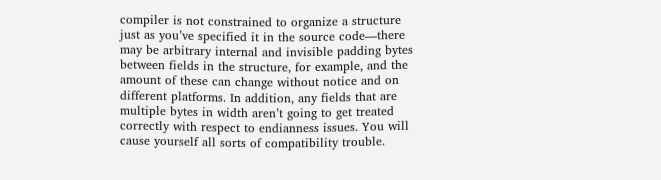compiler is not constrained to organize a structure just as you’ve specified it in the source code—there may be arbitrary internal and invisible padding bytes between fields in the structure, for example, and the amount of these can change without notice and on different platforms. In addition, any fields that are multiple bytes in width aren’t going to get treated correctly with respect to endianness issues. You will cause yourself all sorts of compatibility trouble.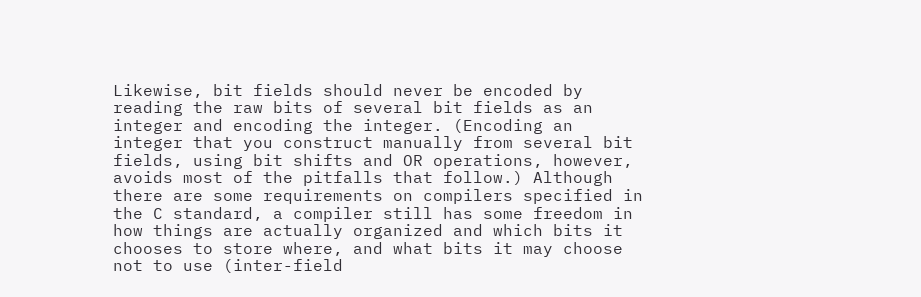Likewise, bit fields should never be encoded by reading the raw bits of several bit fields as an integer and encoding the integer. (Encoding an integer that you construct manually from several bit fields, using bit shifts and OR operations, however, avoids most of the pitfalls that follow.) Although there are some requirements on compilers specified in the C standard, a compiler still has some freedom in how things are actually organized and which bits it chooses to store where, and what bits it may choose not to use (inter-field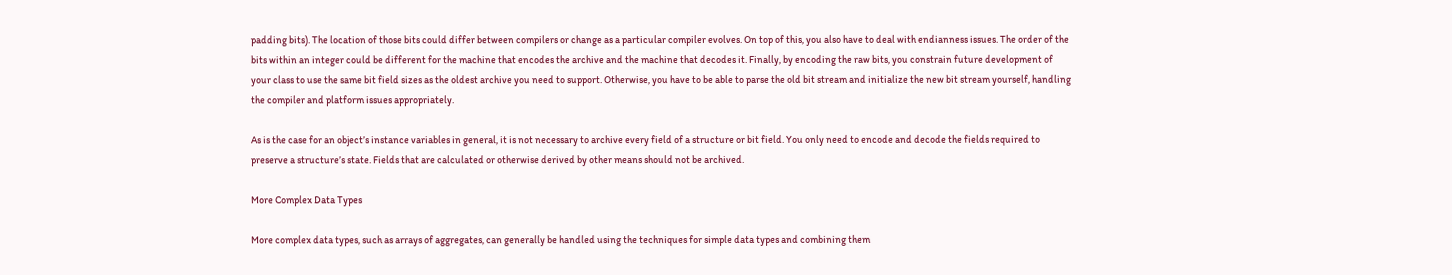padding bits). The location of those bits could differ between compilers or change as a particular compiler evolves. On top of this, you also have to deal with endianness issues. The order of the bits within an integer could be different for the machine that encodes the archive and the machine that decodes it. Finally, by encoding the raw bits, you constrain future development of your class to use the same bit field sizes as the oldest archive you need to support. Otherwise, you have to be able to parse the old bit stream and initialize the new bit stream yourself, handling the compiler and platform issues appropriately.

As is the case for an object’s instance variables in general, it is not necessary to archive every field of a structure or bit field. You only need to encode and decode the fields required to preserve a structure’s state. Fields that are calculated or otherwise derived by other means should not be archived.

More Complex Data Types

More complex data types, such as arrays of aggregates, can generally be handled using the techniques for simple data types and combining them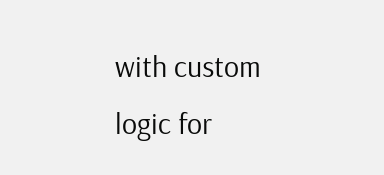with custom logic for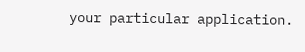your particular application.